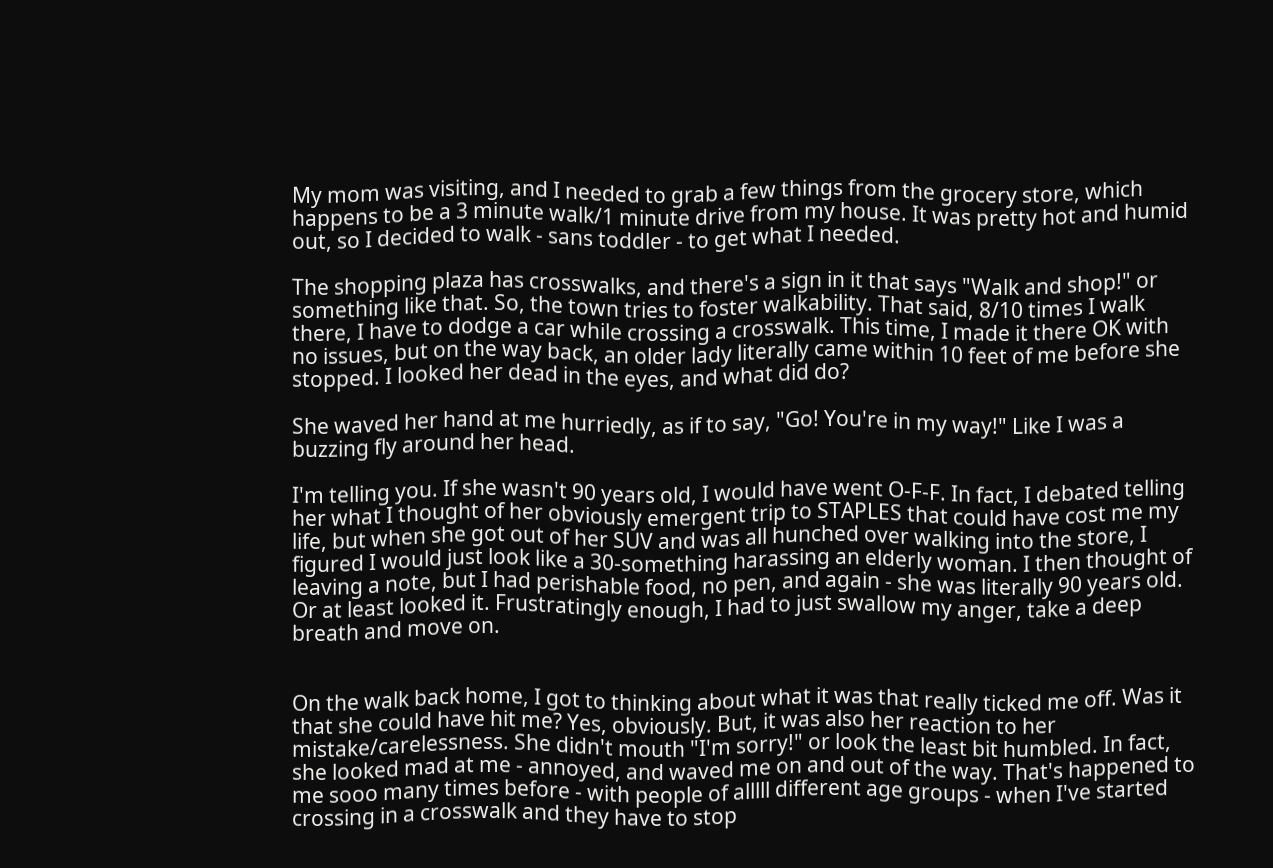My mom was visiting, and I needed to grab a few things from the grocery store, which happens to be a 3 minute walk/1 minute drive from my house. It was pretty hot and humid out, so I decided to walk - sans toddler - to get what I needed.

The shopping plaza has crosswalks, and there's a sign in it that says "Walk and shop!" or something like that. So, the town tries to foster walkability. That said, 8/10 times I walk there, I have to dodge a car while crossing a crosswalk. This time, I made it there OK with no issues, but on the way back, an older lady literally came within 10 feet of me before she stopped. I looked her dead in the eyes, and what did do?

She waved her hand at me hurriedly, as if to say, "Go! You're in my way!" Like I was a buzzing fly around her head.

I'm telling you. If she wasn't 90 years old, I would have went O-F-F. In fact, I debated telling her what I thought of her obviously emergent trip to STAPLES that could have cost me my life, but when she got out of her SUV and was all hunched over walking into the store, I figured I would just look like a 30-something harassing an elderly woman. I then thought of leaving a note, but I had perishable food, no pen, and again - she was literally 90 years old. Or at least looked it. Frustratingly enough, I had to just swallow my anger, take a deep breath and move on.


On the walk back home, I got to thinking about what it was that really ticked me off. Was it that she could have hit me? Yes, obviously. But, it was also her reaction to her mistake/carelessness. She didn't mouth "I'm sorry!" or look the least bit humbled. In fact, she looked mad at me - annoyed, and waved me on and out of the way. That's happened to me sooo many times before - with people of alllll different age groups - when I've started crossing in a crosswalk and they have to stop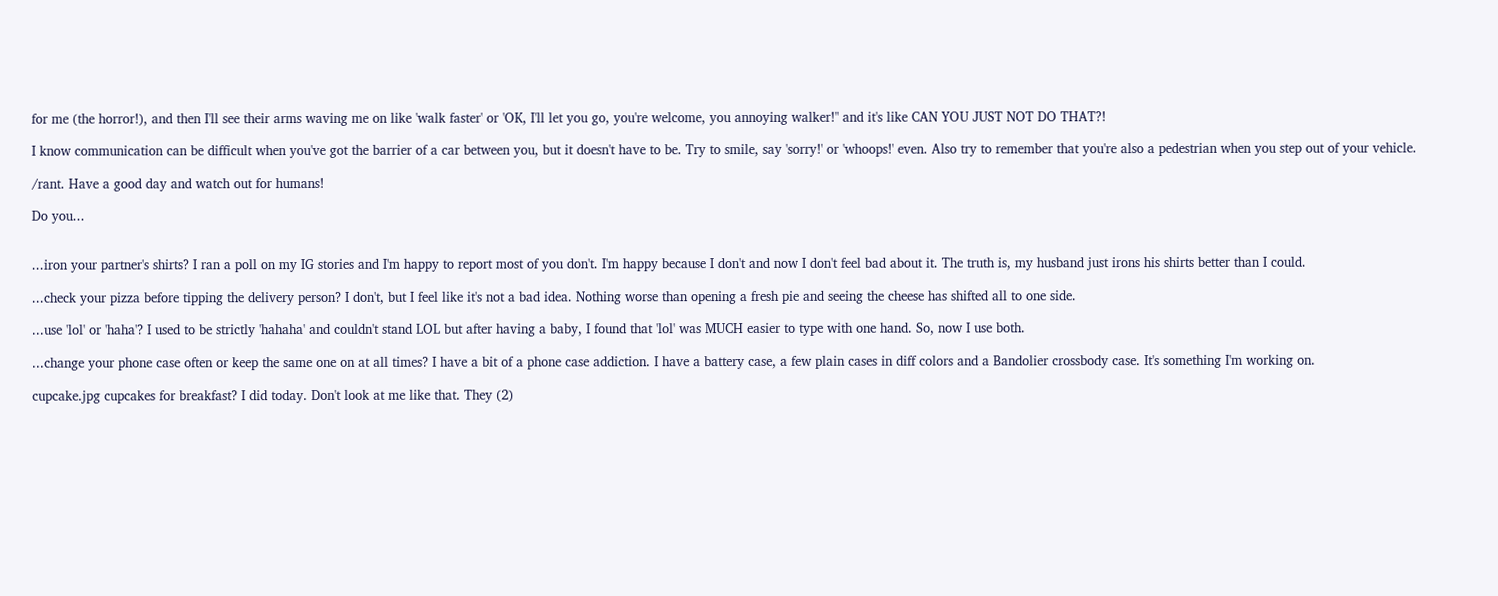for me (the horror!), and then I'll see their arms waving me on like 'walk faster' or 'OK, I'll let you go, you're welcome, you annoying walker!" and it's like CAN YOU JUST NOT DO THAT?!

I know communication can be difficult when you've got the barrier of a car between you, but it doesn't have to be. Try to smile, say 'sorry!' or 'whoops!' even. Also try to remember that you're also a pedestrian when you step out of your vehicle.

/rant. Have a good day and watch out for humans!

Do you...


...iron your partner's shirts? I ran a poll on my IG stories and I'm happy to report most of you don't. I'm happy because I don't and now I don't feel bad about it. The truth is, my husband just irons his shirts better than I could.

...check your pizza before tipping the delivery person? I don't, but I feel like it's not a bad idea. Nothing worse than opening a fresh pie and seeing the cheese has shifted all to one side.

...use 'lol' or 'haha'? I used to be strictly 'hahaha' and couldn't stand LOL but after having a baby, I found that 'lol' was MUCH easier to type with one hand. So, now I use both.

...change your phone case often or keep the same one on at all times? I have a bit of a phone case addiction. I have a battery case, a few plain cases in diff colors and a Bandolier crossbody case. It's something I'm working on.

cupcake.jpg cupcakes for breakfast? I did today. Don't look at me like that. They (2)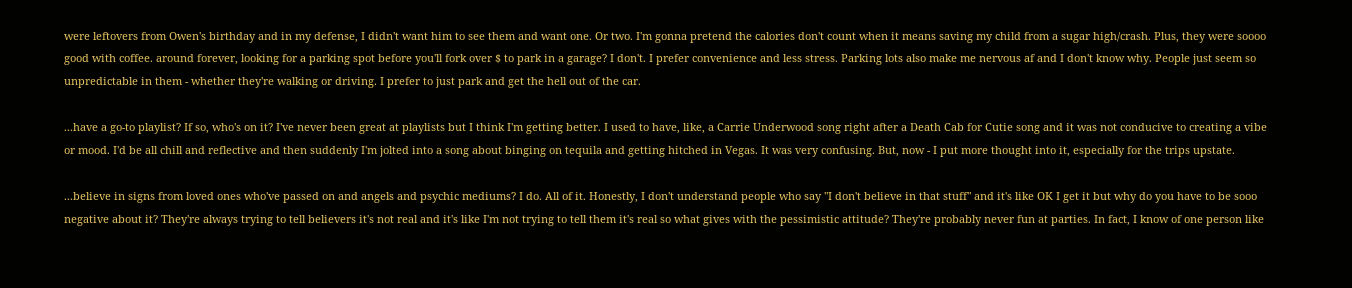were leftovers from Owen's birthday and in my defense, I didn't want him to see them and want one. Or two. I'm gonna pretend the calories don't count when it means saving my child from a sugar high/crash. Plus, they were soooo good with coffee. around forever, looking for a parking spot before you'll fork over $ to park in a garage? I don't. I prefer convenience and less stress. Parking lots also make me nervous af and I don't know why. People just seem so unpredictable in them - whether they're walking or driving. I prefer to just park and get the hell out of the car.

...have a go-to playlist? If so, who's on it? I've never been great at playlists but I think I'm getting better. I used to have, like, a Carrie Underwood song right after a Death Cab for Cutie song and it was not conducive to creating a vibe or mood. I'd be all chill and reflective and then suddenly I'm jolted into a song about binging on tequila and getting hitched in Vegas. It was very confusing. But, now - I put more thought into it, especially for the trips upstate.

...believe in signs from loved ones who've passed on and angels and psychic mediums? I do. All of it. Honestly, I don't understand people who say "I don't believe in that stuff" and it's like OK I get it but why do you have to be sooo negative about it? They're always trying to tell believers it's not real and it's like I'm not trying to tell them it's real so what gives with the pessimistic attitude? They're probably never fun at parties. In fact, I know of one person like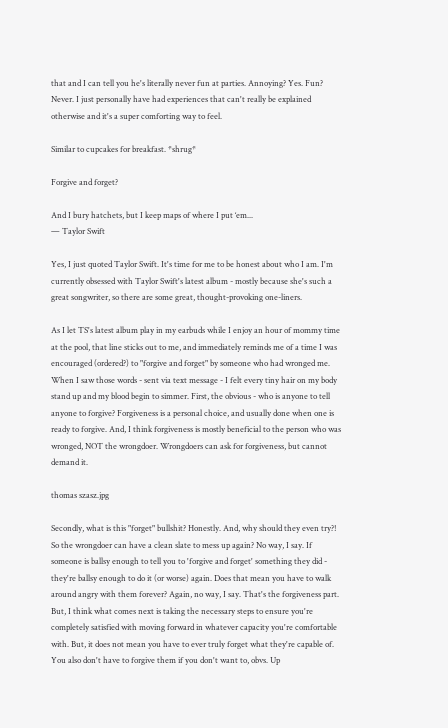that and I can tell you he's literally never fun at parties. Annoying? Yes. Fun? Never. I just personally have had experiences that can't really be explained otherwise and it's a super comforting way to feel.

Similar to cupcakes for breakfast. *shrug*

Forgive and forget?

And I bury hatchets, but I keep maps of where I put ‘em...
— Taylor Swift

Yes, I just quoted Taylor Swift. It's time for me to be honest about who I am. I'm currently obsessed with Taylor Swift's latest album - mostly because she's such a great songwriter, so there are some great, thought-provoking one-liners.

As I let TS's latest album play in my earbuds while I enjoy an hour of mommy time at the pool, that line sticks out to me, and immediately reminds me of a time I was encouraged (ordered?) to "forgive and forget" by someone who had wronged me. When I saw those words - sent via text message - I felt every tiny hair on my body stand up and my blood begin to simmer. First, the obvious - who is anyone to tell anyone to forgive? Forgiveness is a personal choice, and usually done when one is ready to forgive. And, I think forgiveness is mostly beneficial to the person who was wronged, NOT the wrongdoer. Wrongdoers can ask for forgiveness, but cannot demand it.

thomas szasz.jpg

Secondly, what is this "forget" bullshit? Honestly. And, why should they even try?! So the wrongdoer can have a clean slate to mess up again? No way, I say. If someone is ballsy enough to tell you to 'forgive and forget' something they did - they're ballsy enough to do it (or worse) again. Does that mean you have to walk around angry with them forever? Again, no way, I say. That's the forgiveness part. But, I think what comes next is taking the necessary steps to ensure you're completely satisfied with moving forward in whatever capacity you're comfortable with. But, it does not mean you have to ever truly forget what they're capable of. You also don't have to forgive them if you don't want to, obvs. Up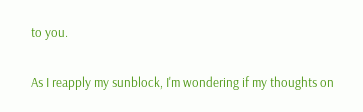to you.

As I reapply my sunblock, I'm wondering if my thoughts on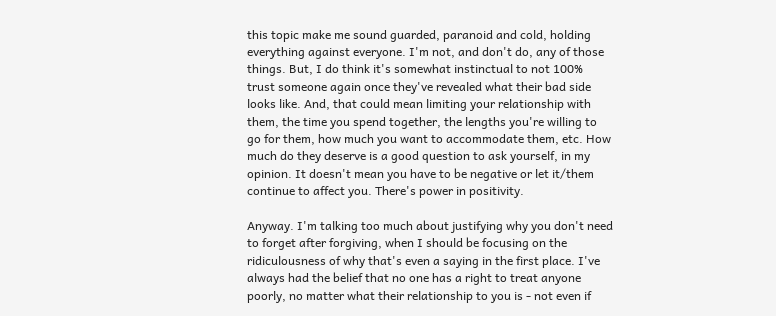this topic make me sound guarded, paranoid and cold, holding everything against everyone. I'm not, and don't do, any of those things. But, I do think it's somewhat instinctual to not 100% trust someone again once they've revealed what their bad side looks like. And, that could mean limiting your relationship with them, the time you spend together, the lengths you're willing to go for them, how much you want to accommodate them, etc. How much do they deserve is a good question to ask yourself, in my opinion. It doesn't mean you have to be negative or let it/them continue to affect you. There's power in positivity.

Anyway. I'm talking too much about justifying why you don't need to forget after forgiving, when I should be focusing on the ridiculousness of why that's even a saying in the first place. I've always had the belief that no one has a right to treat anyone poorly, no matter what their relationship to you is - not even if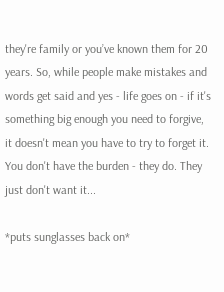they're family or you’ve known them for 20 years. So, while people make mistakes and words get said and yes - life goes on - if it's something big enough you need to forgive, it doesn't mean you have to try to forget it. You don't have the burden - they do. They just don't want it...

*puts sunglasses back on*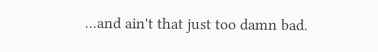...and ain't that just too damn bad.